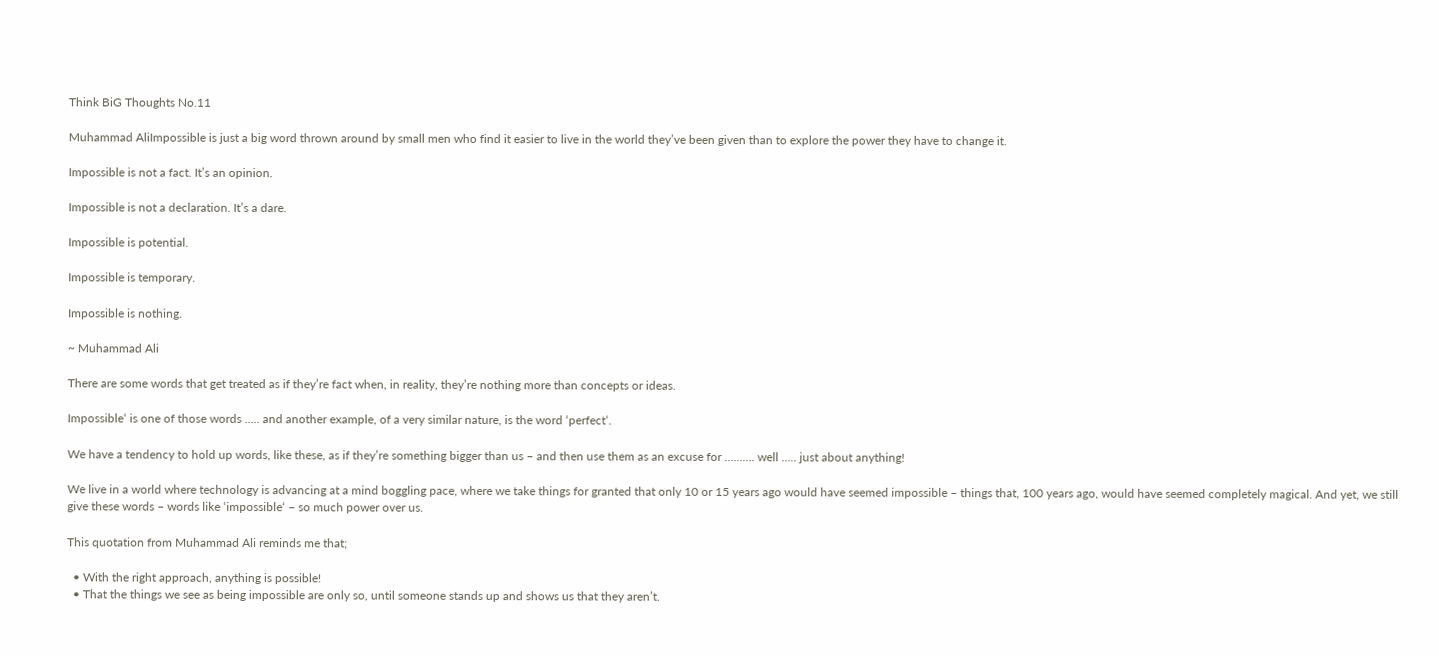Think BiG Thoughts No.11

Muhammad AliImpossible is just a big word thrown around by small men who find it easier to live in the world they’ve been given than to explore the power they have to change it.

Impossible is not a fact. It’s an opinion.

Impossible is not a declaration. It’s a dare.

Impossible is potential.

Impossible is temporary.

Impossible is nothing.

~ Muhammad Ali

There are some words that get treated as if they’re fact when, in reality, they’re nothing more than concepts or ideas.

Impossible‘ is one of those words ….. and another example, of a very similar nature, is the word ‘perfect‘.

We have a tendency to hold up words, like these, as if they’re something bigger than us – and then use them as an excuse for ………. well ….. just about anything!

We live in a world where technology is advancing at a mind boggling pace, where we take things for granted that only 10 or 15 years ago would have seemed impossible – things that, 100 years ago, would have seemed completely magical. And yet, we still give these words – words like ‘impossible‘ – so much power over us.

This quotation from Muhammad Ali reminds me that;

  • With the right approach, anything is possible!
  • That the things we see as being impossible are only so, until someone stands up and shows us that they aren’t.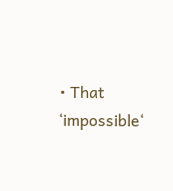• That ‘impossible‘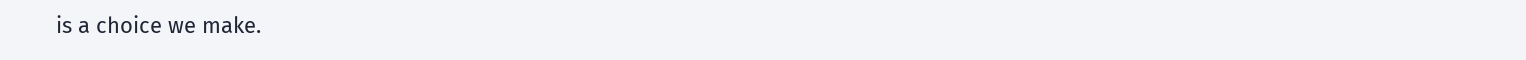is a choice we make.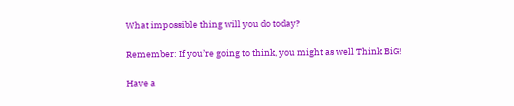What impossible thing will you do today?

Remember: If you’re going to think, you might as well Think BiG!

Have a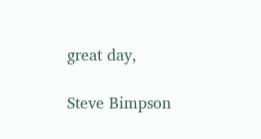great day,

Steve Bimpson